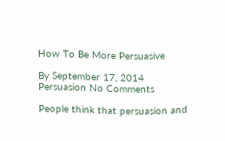How To Be More Persuasive

By September 17, 2014 Persuasion No Comments

People think that persuasion and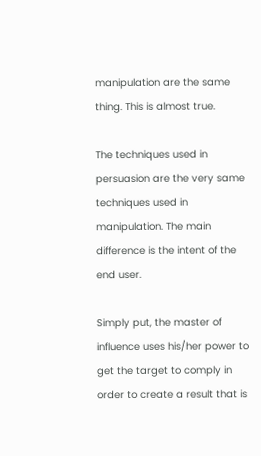manipulation are the same thing. This is almost true.

The techniques used in persuasion are the very same techniques used in manipulation. The main difference is the intent of the end user.

Simply put, the master of influence uses his/her power to get the target to comply in order to create a result that is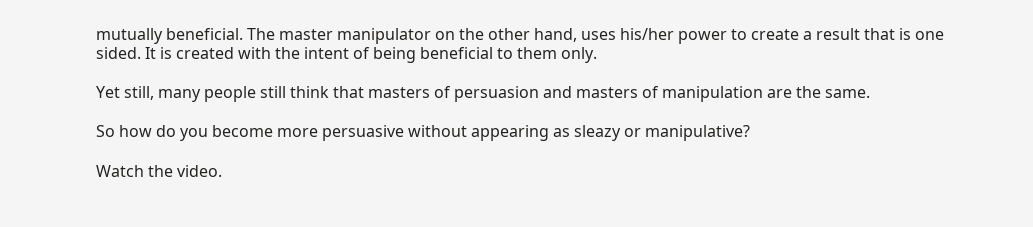mutually beneficial. The master manipulator on the other hand, uses his/her power to create a result that is one sided. It is created with the intent of being beneficial to them only.

Yet still, many people still think that masters of persuasion and masters of manipulation are the same.

So how do you become more persuasive without appearing as sleazy or manipulative?

Watch the video.